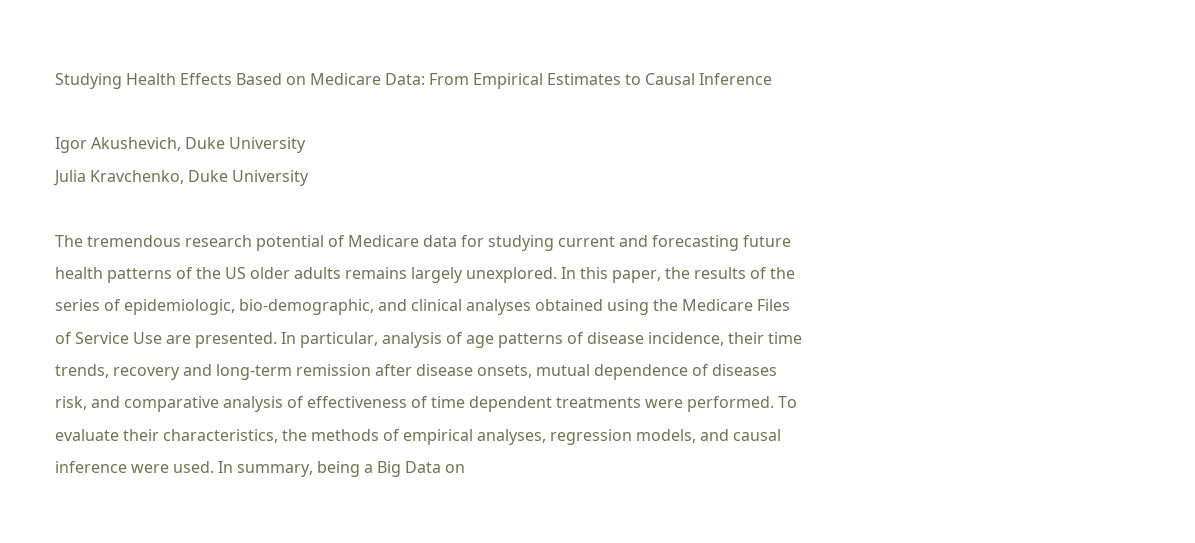Studying Health Effects Based on Medicare Data: From Empirical Estimates to Causal Inference

Igor Akushevich, Duke University
Julia Kravchenko, Duke University

The tremendous research potential of Medicare data for studying current and forecasting future health patterns of the US older adults remains largely unexplored. In this paper, the results of the series of epidemiologic, bio-demographic, and clinical analyses obtained using the Medicare Files of Service Use are presented. In particular, analysis of age patterns of disease incidence, their time trends, recovery and long-term remission after disease onsets, mutual dependence of diseases risk, and comparative analysis of effectiveness of time dependent treatments were performed. To evaluate their characteristics, the methods of empirical analyses, regression models, and causal inference were used. In summary, being a Big Data on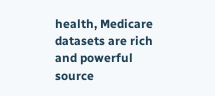health, Medicare datasets are rich and powerful source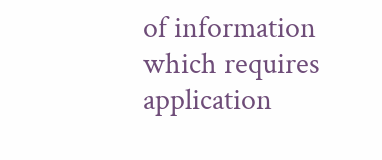of information which requires application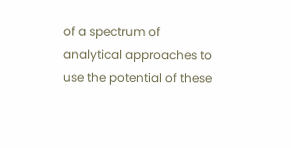of a spectrum of analytical approaches to use the potential of these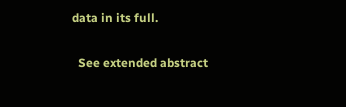data in its full.

  See extended abstract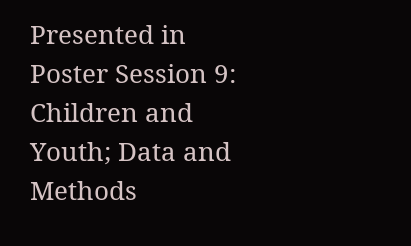Presented in Poster Session 9: Children and Youth; Data and Methods